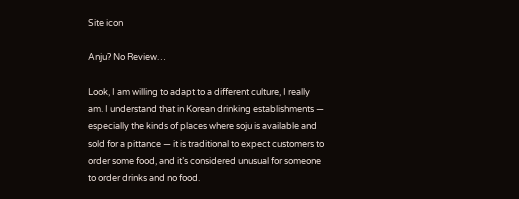Site icon

Anju? No Review…

Look, I am willing to adapt to a different culture, I really am. I understand that in Korean drinking establishments — especially the kinds of places where soju is available and sold for a pittance — it is traditional to expect customers to order some food, and it’s considered unusual for someone to order drinks and no food.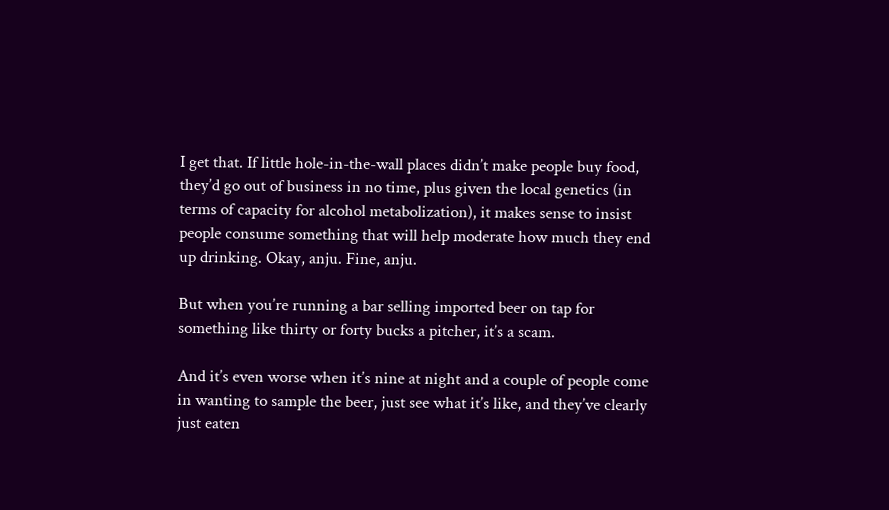I get that. If little hole-in-the-wall places didn’t make people buy food, they’d go out of business in no time, plus given the local genetics (in terms of capacity for alcohol metabolization), it makes sense to insist people consume something that will help moderate how much they end up drinking. Okay, anju. Fine, anju.

But when you’re running a bar selling imported beer on tap for something like thirty or forty bucks a pitcher, it’s a scam.

And it’s even worse when it’s nine at night and a couple of people come in wanting to sample the beer, just see what it’s like, and they’ve clearly just eaten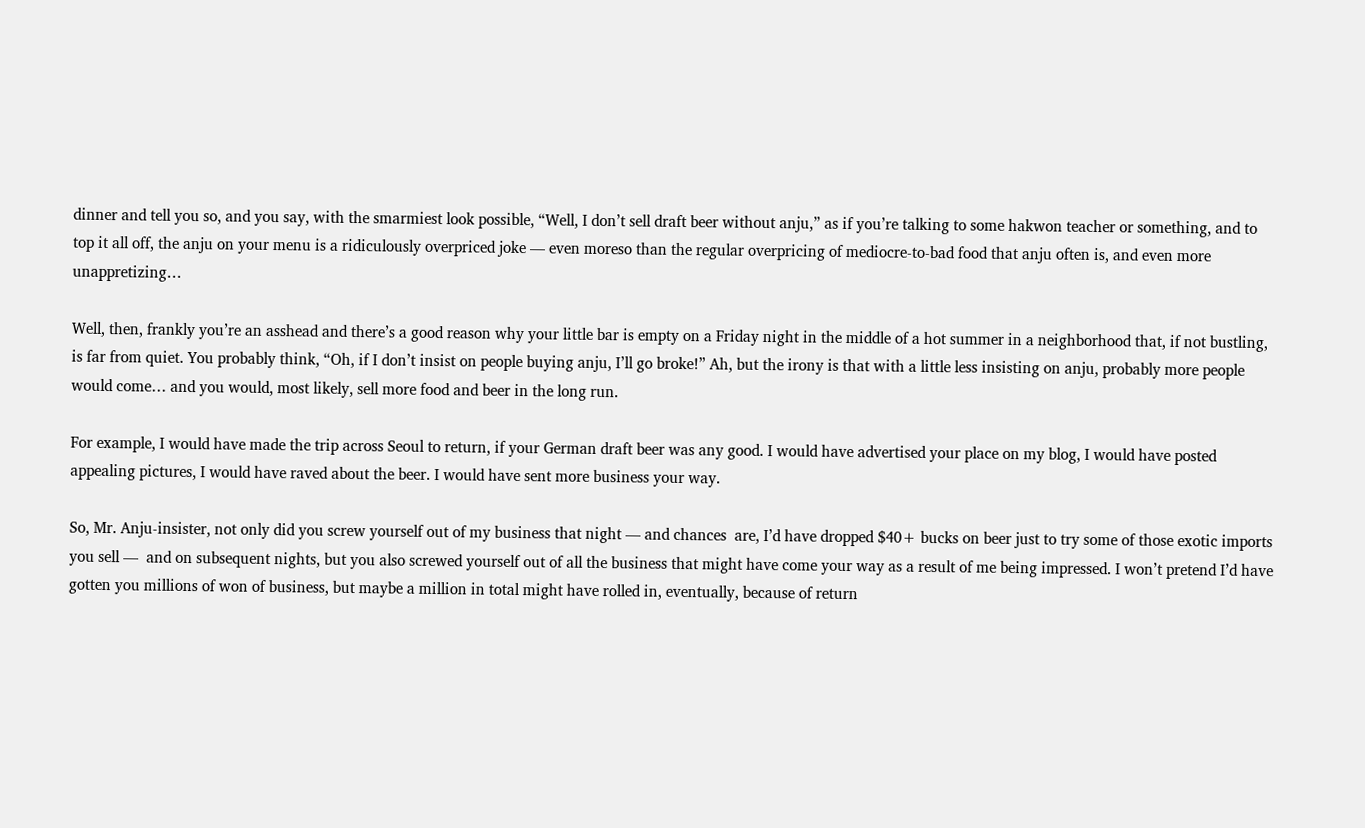dinner and tell you so, and you say, with the smarmiest look possible, “Well, I don’t sell draft beer without anju,” as if you’re talking to some hakwon teacher or something, and to top it all off, the anju on your menu is a ridiculously overpriced joke — even moreso than the regular overpricing of mediocre-to-bad food that anju often is, and even more unappretizing…

Well, then, frankly you’re an asshead and there’s a good reason why your little bar is empty on a Friday night in the middle of a hot summer in a neighborhood that, if not bustling, is far from quiet. You probably think, “Oh, if I don’t insist on people buying anju, I’ll go broke!” Ah, but the irony is that with a little less insisting on anju, probably more people would come… and you would, most likely, sell more food and beer in the long run.

For example, I would have made the trip across Seoul to return, if your German draft beer was any good. I would have advertised your place on my blog, I would have posted appealing pictures, I would have raved about the beer. I would have sent more business your way.

So, Mr. Anju-insister, not only did you screw yourself out of my business that night — and chances  are, I’d have dropped $40+ bucks on beer just to try some of those exotic imports you sell —  and on subsequent nights, but you also screwed yourself out of all the business that might have come your way as a result of me being impressed. I won’t pretend I’d have gotten you millions of won of business, but maybe a million in total might have rolled in, eventually, because of return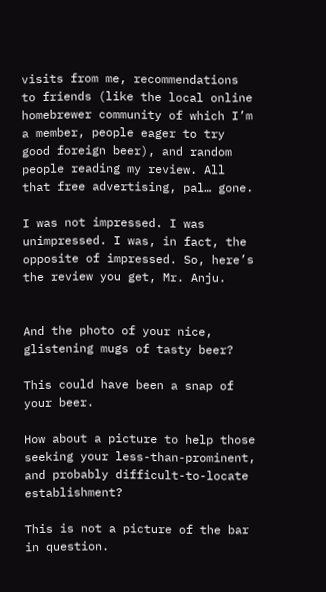visits from me, recommendations to friends (like the local online homebrewer community of which I’m a member, people eager to try good foreign beer), and random people reading my review. All that free advertising, pal… gone.

I was not impressed. I was unimpressed. I was, in fact, the opposite of impressed. So, here’s the review you get, Mr. Anju.


And the photo of your nice, glistening mugs of tasty beer?

This could have been a snap of your beer.

How about a picture to help those seeking your less-than-prominent, and probably difficult-to-locate establishment?

This is not a picture of the bar in question.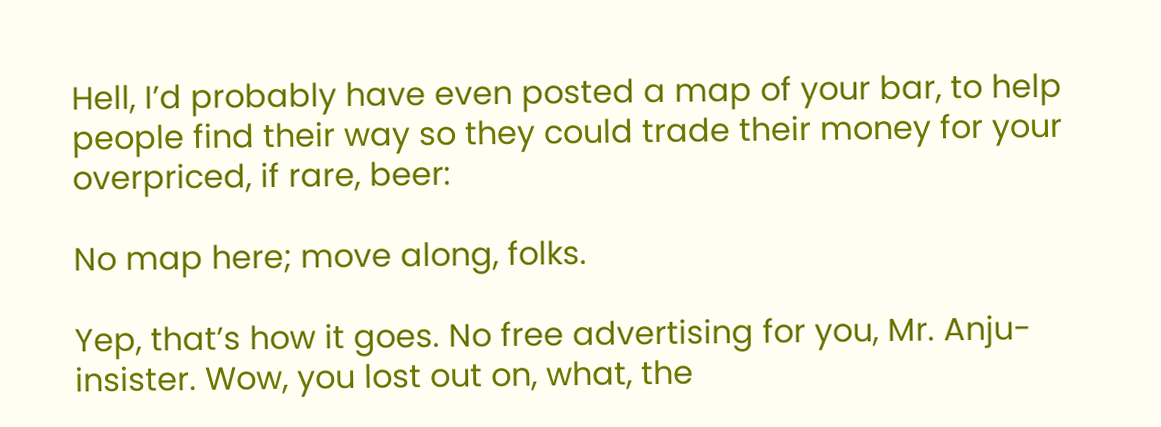Hell, I’d probably have even posted a map of your bar, to help people find their way so they could trade their money for your overpriced, if rare, beer:

No map here; move along, folks.

Yep, that’s how it goes. No free advertising for you, Mr. Anju-insister. Wow, you lost out on, what, the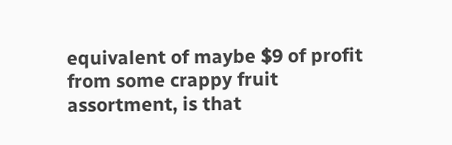equivalent of maybe $9 of profit from some crappy fruit assortment, is that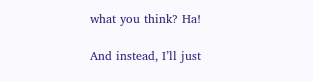what you think? Ha!

And instead, I’ll just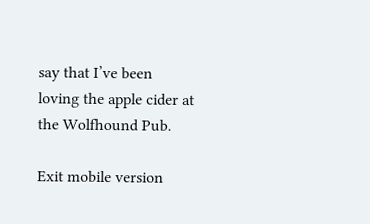say that I’ve been loving the apple cider at the Wolfhound Pub.

Exit mobile version